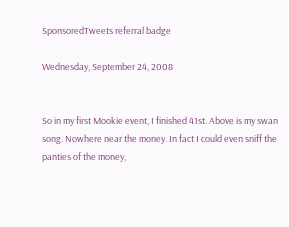SponsoredTweets referral badge

Wednesday, September 24, 2008


So in my first Mookie event, I finished 41st. Above is my swan song. Nowhere near the money. In fact I could even sniff the panties of the money,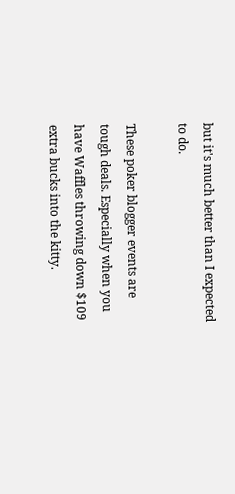but it's much better than I expected to do.

These poker blogger events are tough deals. Especially when you have Waffles throwing down $109 extra bucks into the kitty.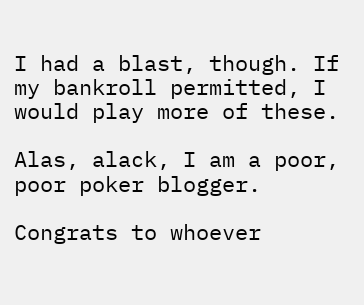I had a blast, though. If my bankroll permitted, I would play more of these.

Alas, alack, I am a poor, poor poker blogger.

Congrats to whoever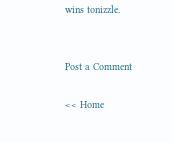wins tonizzle.


Post a Comment

<< Home